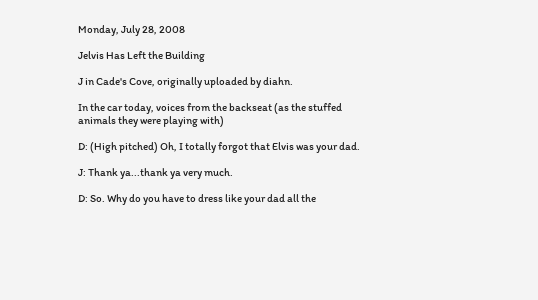Monday, July 28, 2008

Jelvis Has Left the Building

J in Cade's Cove, originally uploaded by diahn.

In the car today, voices from the backseat (as the stuffed animals they were playing with)

D: (High pitched) Oh, I totally forgot that Elvis was your dad.

J: Thank ya...thank ya very much.

D: So. Why do you have to dress like your dad all the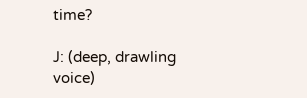time?

J: (deep, drawling voice)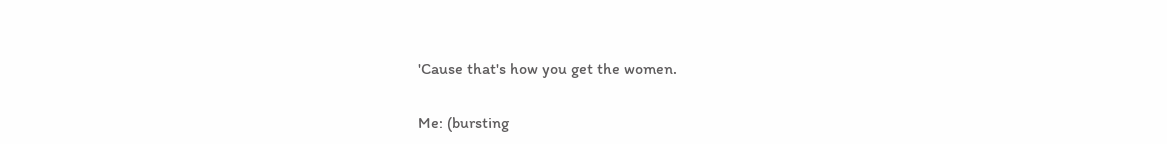'Cause that's how you get the women.

Me: (bursting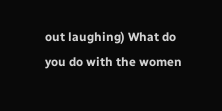out laughing) What do you do with the women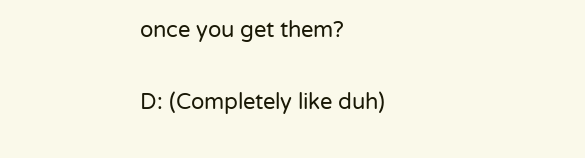once you get them?

D: (Completely like duh)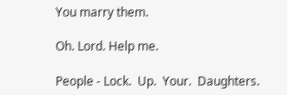You marry them.

Oh. Lord. Help me.

People - Lock.  Up.  Your.  Daughters.